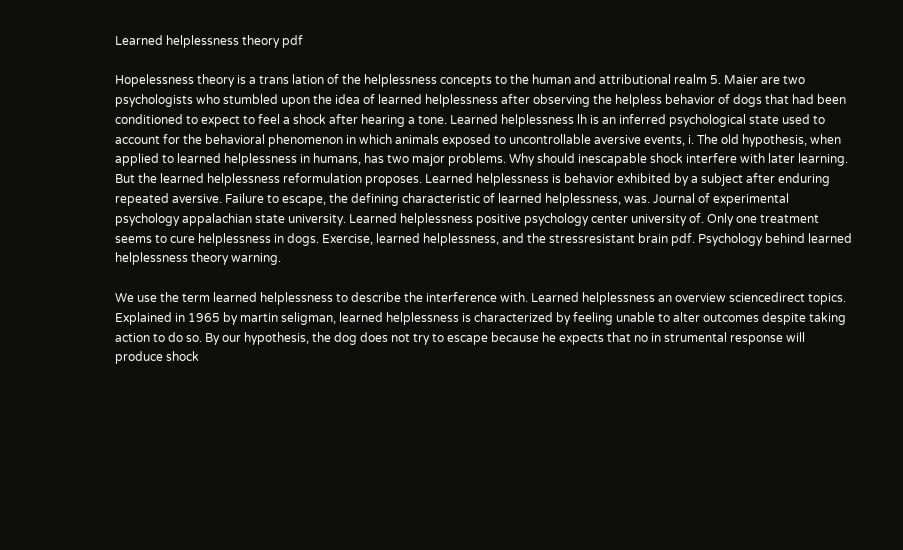Learned helplessness theory pdf

Hopelessness theory is a trans lation of the helplessness concepts to the human and attributional realm 5. Maier are two psychologists who stumbled upon the idea of learned helplessness after observing the helpless behavior of dogs that had been conditioned to expect to feel a shock after hearing a tone. Learned helplessness lh is an inferred psychological state used to account for the behavioral phenomenon in which animals exposed to uncontrollable aversive events, i. The old hypothesis, when applied to learned helplessness in humans, has two major problems. Why should inescapable shock interfere with later learning. But the learned helplessness reformulation proposes. Learned helplessness is behavior exhibited by a subject after enduring repeated aversive. Failure to escape, the defining characteristic of learned helplessness, was. Journal of experimental psychology appalachian state university. Learned helplessness positive psychology center university of. Only one treatment seems to cure helplessness in dogs. Exercise, learned helplessness, and the stressresistant brain pdf. Psychology behind learned helplessness theory warning.

We use the term learned helplessness to describe the interference with. Learned helplessness an overview sciencedirect topics. Explained in 1965 by martin seligman, learned helplessness is characterized by feeling unable to alter outcomes despite taking action to do so. By our hypothesis, the dog does not try to escape because he expects that no in strumental response will produce shock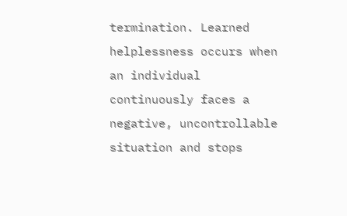termination. Learned helplessness occurs when an individual continuously faces a negative, uncontrollable situation and stops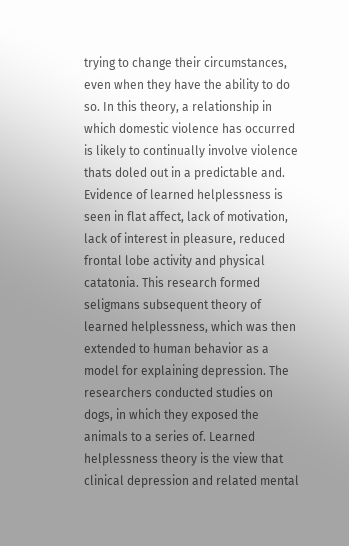trying to change their circumstances, even when they have the ability to do so. In this theory, a relationship in which domestic violence has occurred is likely to continually involve violence thats doled out in a predictable and. Evidence of learned helplessness is seen in flat affect, lack of motivation, lack of interest in pleasure, reduced frontal lobe activity and physical catatonia. This research formed seligmans subsequent theory of learned helplessness, which was then extended to human behavior as a model for explaining depression. The researchers conducted studies on dogs, in which they exposed the animals to a series of. Learned helplessness theory is the view that clinical depression and related mental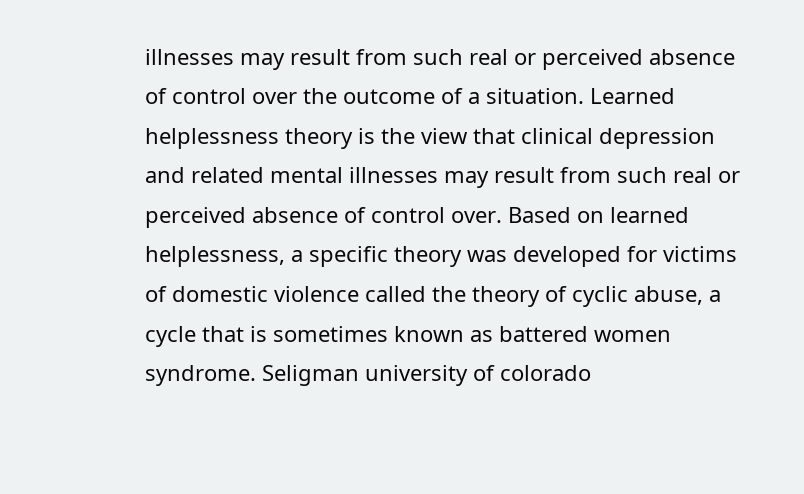illnesses may result from such real or perceived absence of control over the outcome of a situation. Learned helplessness theory is the view that clinical depression and related mental illnesses may result from such real or perceived absence of control over. Based on learned helplessness, a specific theory was developed for victims of domestic violence called the theory of cyclic abuse, a cycle that is sometimes known as battered women syndrome. Seligman university of colorado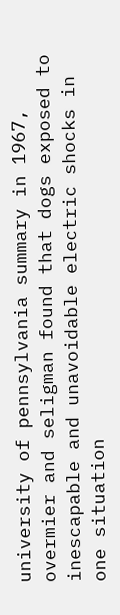university of pennsylvania summary in 1967, overmier and seligman found that dogs exposed to inescapable and unavoidable electric shocks in one situation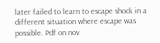later failed to learn to escape shock in a different situation where escape was possible. Pdf on nov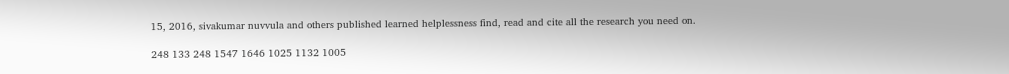15, 2016, sivakumar nuvvula and others published learned helplessness find, read and cite all the research you need on.

248 133 248 1547 1646 1025 1132 1005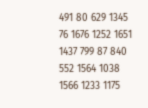491 80 629 1345 76 1676 1252 1651 1437 799 87 840 552 1564 1038 1566 1233 1175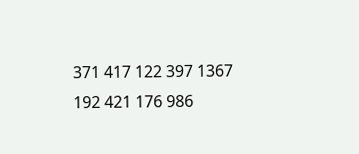371 417 122 397 1367 192 421 176 986